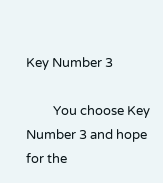Key Number 3

         You choose Key Number 3 and hope for the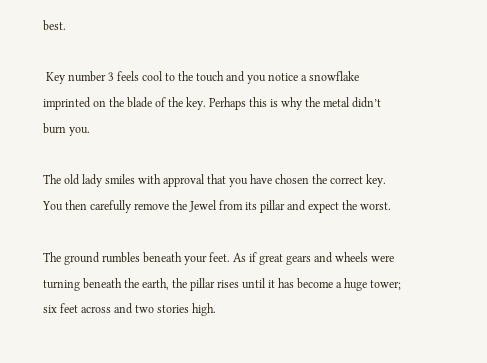best.

 Key number 3 feels cool to the touch and you notice a snowflake imprinted on the blade of the key. Perhaps this is why the metal didn’t burn you.

The old lady smiles with approval that you have chosen the correct key. You then carefully remove the Jewel from its pillar and expect the worst.

The ground rumbles beneath your feet. As if great gears and wheels were turning beneath the earth, the pillar rises until it has become a huge tower; six feet across and two stories high.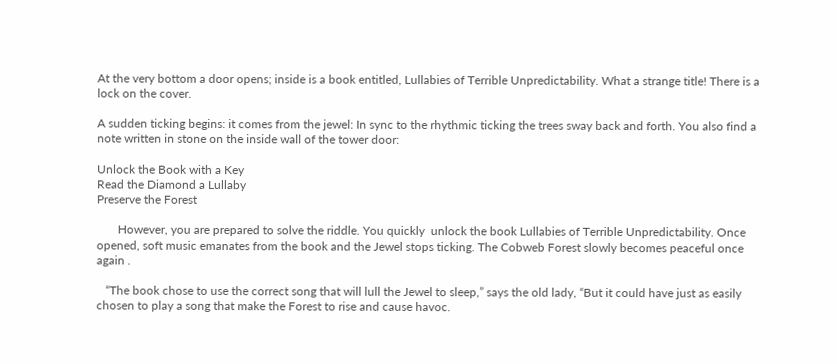At the very bottom a door opens; inside is a book entitled, Lullabies of Terrible Unpredictability. What a strange title! There is a lock on the cover.

A sudden ticking begins: it comes from the jewel: In sync to the rhythmic ticking the trees sway back and forth. You also find a note written in stone on the inside wall of the tower door:

Unlock the Book with a Key
Read the Diamond a Lullaby
Preserve the Forest

       However, you are prepared to solve the riddle. You quickly  unlock the book Lullabies of Terrible Unpredictability. Once opened, soft music emanates from the book and the Jewel stops ticking. The Cobweb Forest slowly becomes peaceful once again .

   “The book chose to use the correct song that will lull the Jewel to sleep,” says the old lady, “But it could have just as easily chosen to play a song that make the Forest to rise and cause havoc.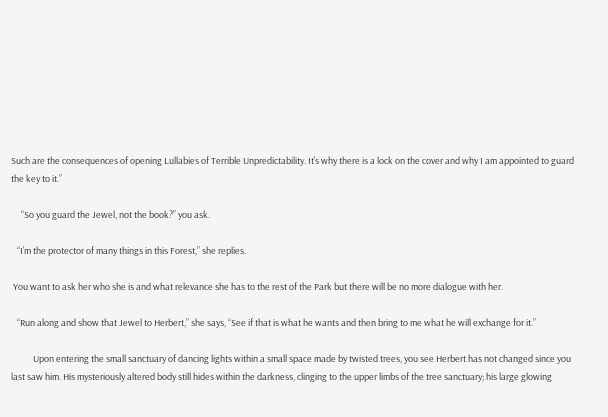Such are the consequences of opening Lullabies of Terrible Unpredictability. It’s why there is a lock on the cover and why I am appointed to guard the key to it.”

     “So you guard the Jewel, not the book?” you ask.

   “I’m the protector of many things in this Forest,” she replies.

 You want to ask her who she is and what relevance she has to the rest of the Park but there will be no more dialogue with her.

   “Run along and show that Jewel to Herbert,” she says, “See if that is what he wants and then bring to me what he will exchange for it.”

           Upon entering the small sanctuary of dancing lights within a small space made by twisted trees, you see Herbert has not changed since you last saw him. His mysteriously altered body still hides within the darkness, clinging to the upper limbs of the tree sanctuary; his large glowing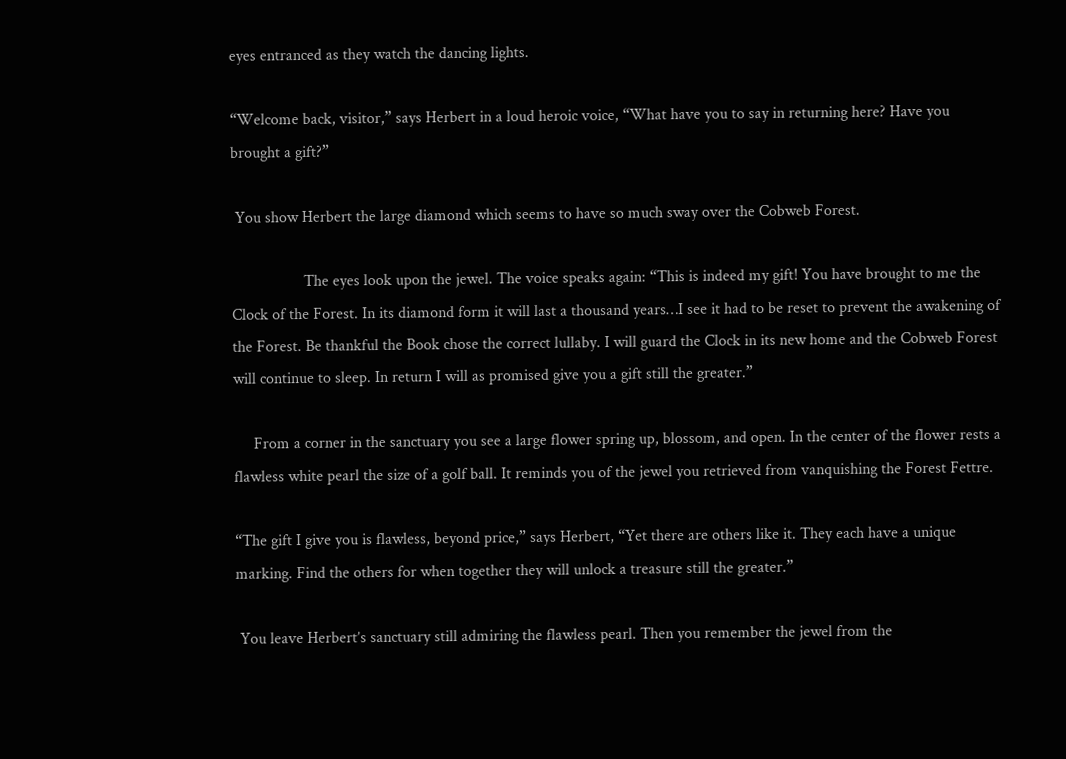eyes entranced as they watch the dancing lights.

“Welcome back, visitor,” says Herbert in a loud heroic voice, “What have you to say in returning here? Have you brought a gift?”

 You show Herbert the large diamond which seems to have so much sway over the Cobweb Forest.

                  The eyes look upon the jewel. The voice speaks again: “This is indeed my gift! You have brought to me the Clock of the Forest. In its diamond form it will last a thousand years…I see it had to be reset to prevent the awakening of the Forest. Be thankful the Book chose the correct lullaby. I will guard the Clock in its new home and the Cobweb Forest will continue to sleep. In return I will as promised give you a gift still the greater.”

     From a corner in the sanctuary you see a large flower spring up, blossom, and open. In the center of the flower rests a flawless white pearl the size of a golf ball. It reminds you of the jewel you retrieved from vanquishing the Forest Fettre.

“The gift I give you is flawless, beyond price,” says Herbert, “Yet there are others like it. They each have a unique marking. Find the others for when together they will unlock a treasure still the greater.”

 You leave Herbert’s sanctuary still admiring the flawless pearl. Then you remember the jewel from the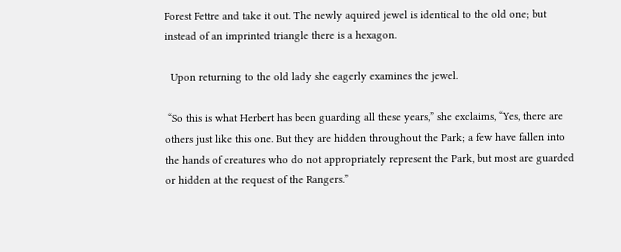Forest Fettre and take it out. The newly aquired jewel is identical to the old one; but instead of an imprinted triangle there is a hexagon.

  Upon returning to the old lady she eagerly examines the jewel.

 “So this is what Herbert has been guarding all these years,” she exclaims, “Yes, there are others just like this one. But they are hidden throughout the Park; a few have fallen into the hands of creatures who do not appropriately represent the Park, but most are guarded or hidden at the request of the Rangers.”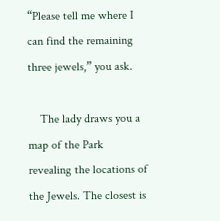“Please tell me where I can find the remaining three jewels,” you ask.

    The lady draws you a map of the Park revealing the locations of the Jewels. The closest is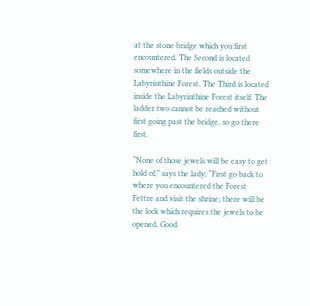at the stone bridge which you first encountered. The Second is located somewhere in the fields outside the Labyrinthine Forest. The Third is located inside the Labyrinthine Forest itself. The ladder two cannot be reached without first going past the bridge, so go there first.

“None of those jewels will be easy to get hold of,” says the lady, “First go back to where you encountered the Forest Fettre and visit the shrine; there will be the lock which requires the jewels to be opened. Good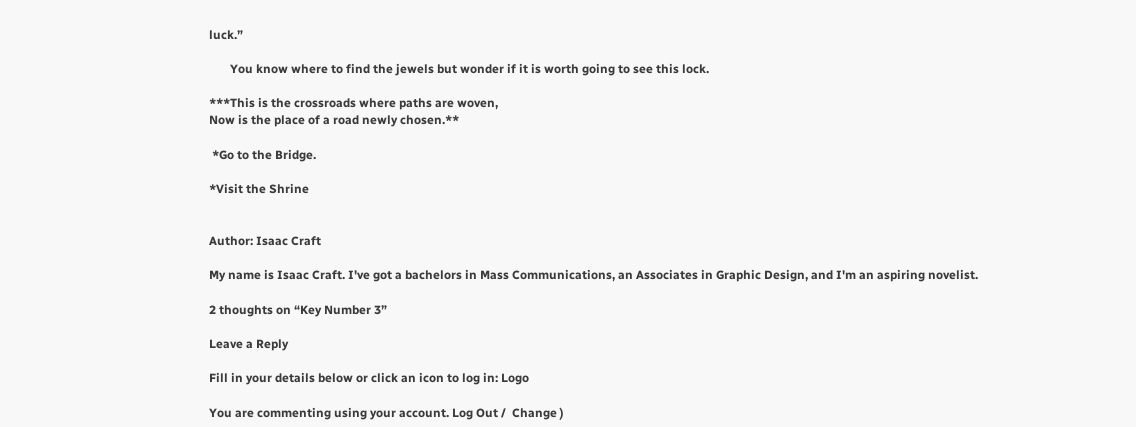luck.”

       You know where to find the jewels but wonder if it is worth going to see this lock.

***This is the crossroads where paths are woven,
Now is the place of a road newly chosen.**

 *Go to the Bridge.

*Visit the Shrine


Author: Isaac Craft

My name is Isaac Craft. I've got a bachelors in Mass Communications, an Associates in Graphic Design, and I'm an aspiring novelist.

2 thoughts on “Key Number 3”

Leave a Reply

Fill in your details below or click an icon to log in: Logo

You are commenting using your account. Log Out /  Change )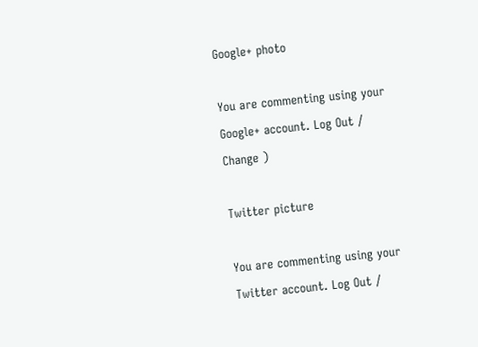Google+ photo

You are commenting using your Google+ account. Log Out /  Change )

Twitter picture

You are commenting using your Twitter account. Log Out /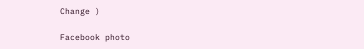Change )

Facebook photo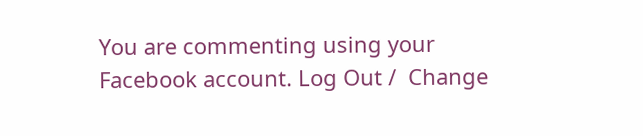You are commenting using your Facebook account. Log Out /  Change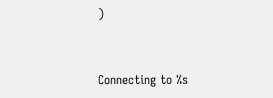)


Connecting to %s